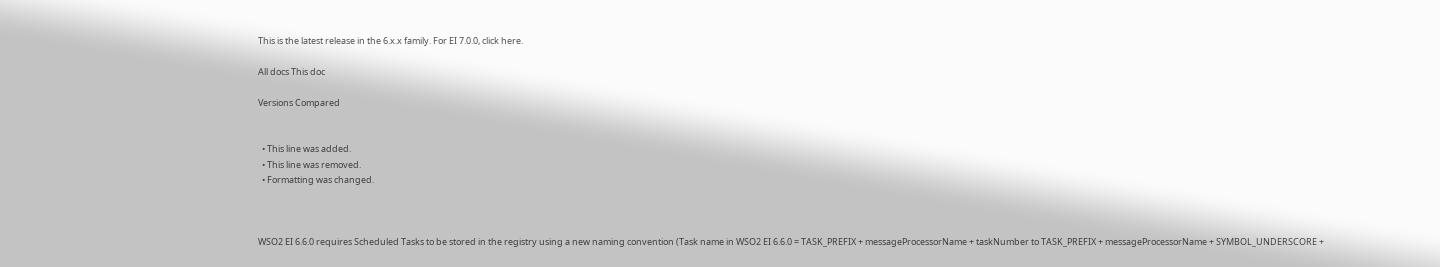This is the latest release in the 6.x.x family. For EI 7.0.0, click here.

All docs This doc

Versions Compared


  • This line was added.
  • This line was removed.
  • Formatting was changed.



WSO2 EI 6.6.0 requires Scheduled Tasks to be stored in the registry using a new naming convention (Task name in WSO2 EI 6.6.0 = TASK_PREFIX + messageProcessorName + taskNumber to TASK_PREFIX + messageProcessorName + SYMBOL_UNDERSCORE +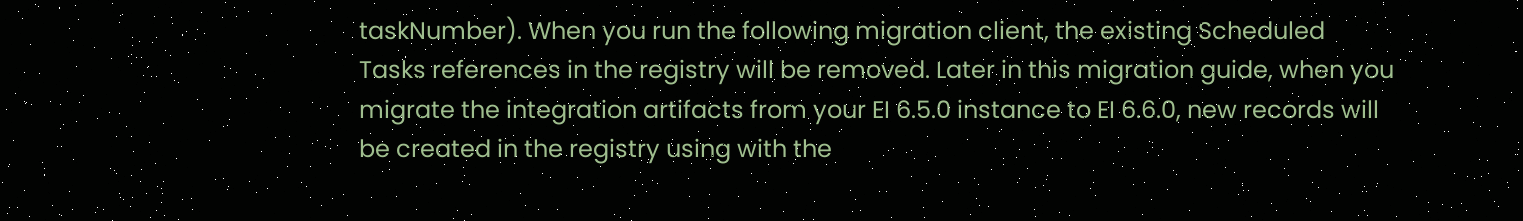taskNumber). When you run the following migration client, the existing Scheduled Tasks references in the registry will be removed. Later in this migration guide, when you migrate the integration artifacts from your EI 6.5.0 instance to EI 6.6.0, new records will be created in the registry using with the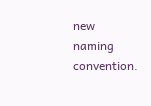new naming convention.